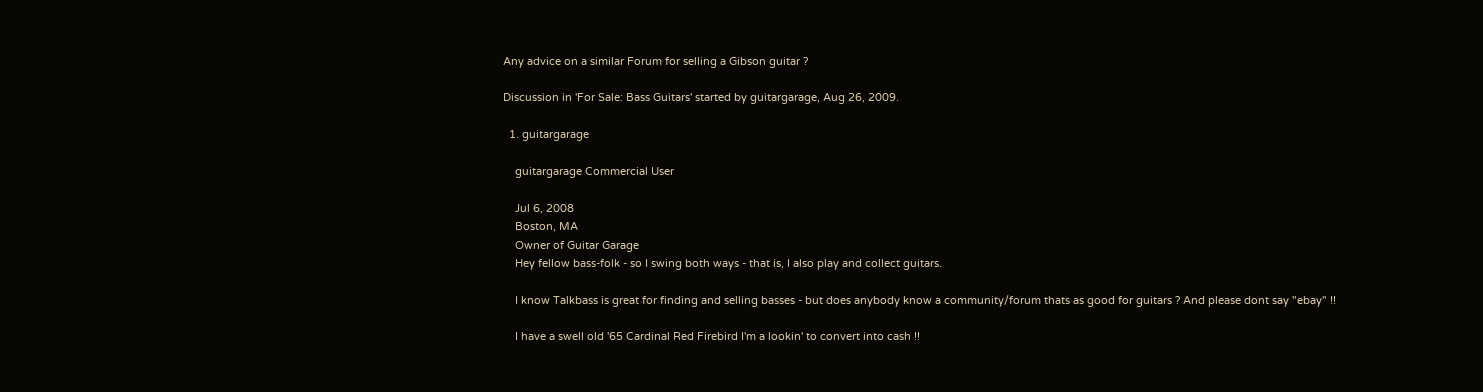Any advice on a similar Forum for selling a Gibson guitar ?

Discussion in 'For Sale: Bass Guitars' started by guitargarage, Aug 26, 2009.

  1. guitargarage

    guitargarage Commercial User

    Jul 6, 2008
    Boston, MA
    Owner of Guitar Garage
    Hey fellow bass-folk - so I swing both ways - that is, I also play and collect guitars.

    I know Talkbass is great for finding and selling basses - but does anybody know a community/forum thats as good for guitars ? And please dont say "ebay" !!

    I have a swell old '65 Cardinal Red Firebird I'm a lookin' to convert into cash !!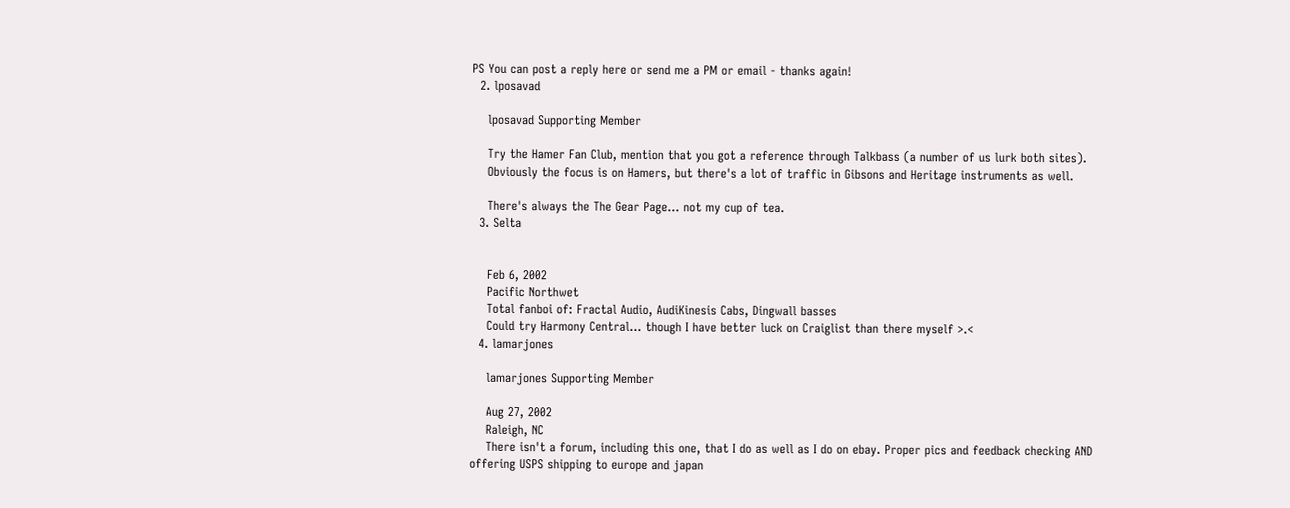PS You can post a reply here or send me a PM or email - thanks again!
  2. lposavad

    lposavad Supporting Member

    Try the Hamer Fan Club, mention that you got a reference through Talkbass (a number of us lurk both sites).
    Obviously the focus is on Hamers, but there's a lot of traffic in Gibsons and Heritage instruments as well.

    There's always the The Gear Page... not my cup of tea.
  3. Selta


    Feb 6, 2002
    Pacific Northwet
    Total fanboi of: Fractal Audio, AudiKinesis Cabs, Dingwall basses
    Could try Harmony Central... though I have better luck on Craiglist than there myself >.<
  4. lamarjones

    lamarjones Supporting Member

    Aug 27, 2002
    Raleigh, NC
    There isn't a forum, including this one, that I do as well as I do on ebay. Proper pics and feedback checking AND offering USPS shipping to europe and japan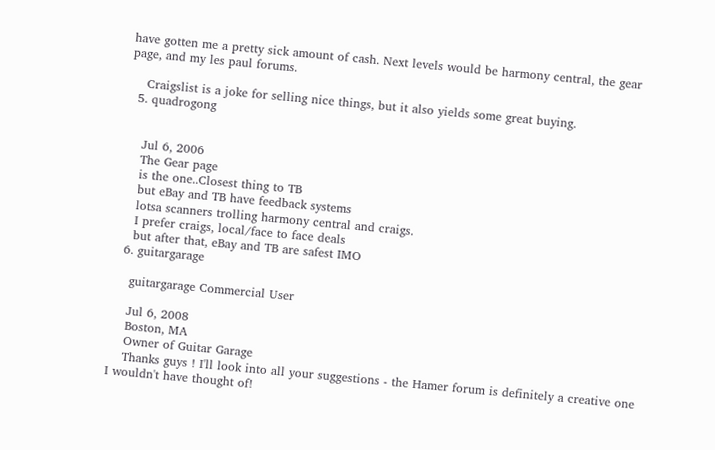have gotten me a pretty sick amount of cash. Next levels would be harmony central, the gear page, and my les paul forums.

    Craigslist is a joke for selling nice things, but it also yields some great buying.
  5. quadrogong


    Jul 6, 2006
    The Gear page
    is the one..Closest thing to TB
    but eBay and TB have feedback systems
    lotsa scanners trolling harmony central and craigs.
    I prefer craigs, local/face to face deals
    but after that, eBay and TB are safest IMO
  6. guitargarage

    guitargarage Commercial User

    Jul 6, 2008
    Boston, MA
    Owner of Guitar Garage
    Thanks guys ! I'll look into all your suggestions - the Hamer forum is definitely a creative one I wouldn't have thought of!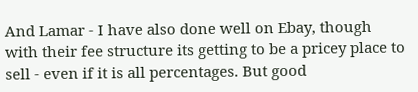And Lamar - I have also done well on Ebay, though with their fee structure its getting to be a pricey place to sell - even if it is all percentages. But good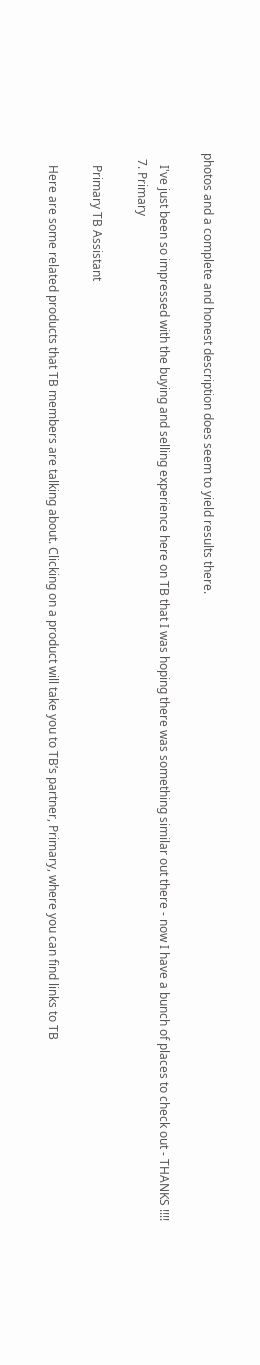photos and a complete and honest description does seem to yield results there.

    I've just been so impressed with the buying and selling experience here on TB that I was hoping there was something similar out there - now I have a bunch of places to check out - THANKS !!!!
  7. Primary

    Primary TB Assistant

    Here are some related products that TB members are talking about. Clicking on a product will take you to TB’s partner, Primary, where you can find links to TB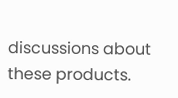discussions about these products.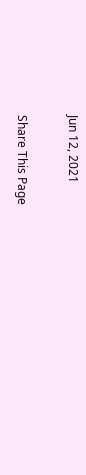Jun 12, 2021

Share This Page